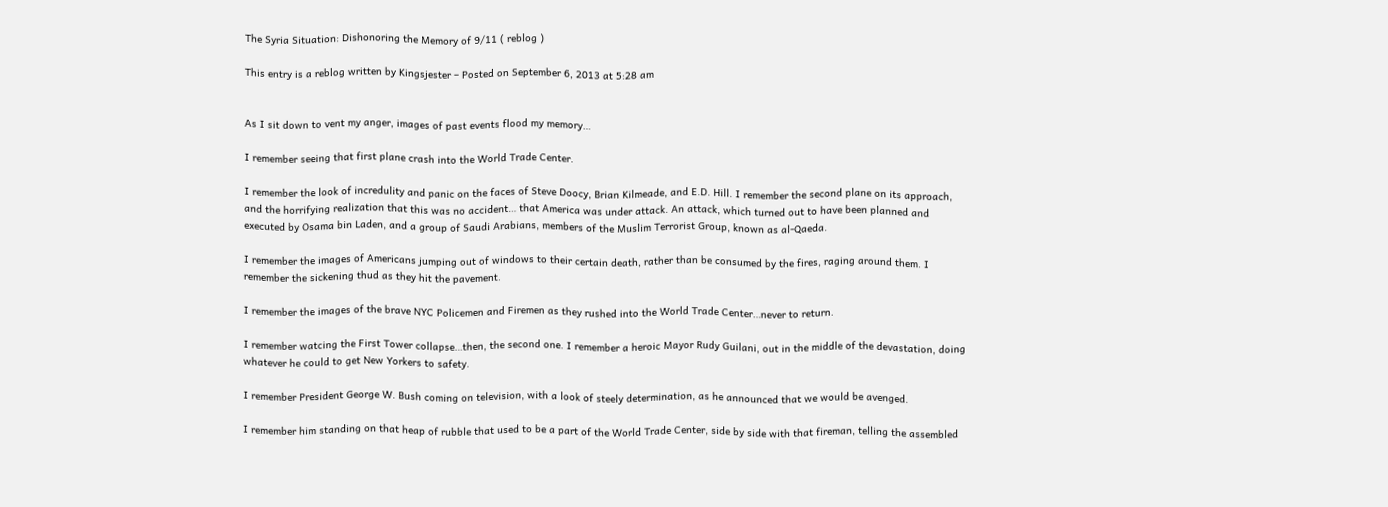The Syria Situation: Dishonoring the Memory of 9/11 ( reblog )

This entry is a reblog written by Kingsjester – Posted on September 6, 2013 at 5:28 am


As I sit down to vent my anger, images of past events flood my memory…

I remember seeing that first plane crash into the World Trade Center.

I remember the look of incredulity and panic on the faces of Steve Doocy, Brian Kilmeade, and E.D. Hill. I remember the second plane on its approach, and the horrifying realization that this was no accident… that America was under attack. An attack, which turned out to have been planned and executed by Osama bin Laden, and a group of Saudi Arabians, members of the Muslim Terrorist Group, known as al-Qaeda.

I remember the images of Americans jumping out of windows to their certain death, rather than be consumed by the fires, raging around them. I remember the sickening thud as they hit the pavement.

I remember the images of the brave NYC Policemen and Firemen as they rushed into the World Trade Center…never to return.

I remember watcing the First Tower collapse…then, the second one. I remember a heroic Mayor Rudy Guilani, out in the middle of the devastation, doing whatever he could to get New Yorkers to safety.

I remember President George W. Bush coming on television, with a look of steely determination, as he announced that we would be avenged.

I remember him standing on that heap of rubble that used to be a part of the World Trade Center, side by side with that fireman, telling the assembled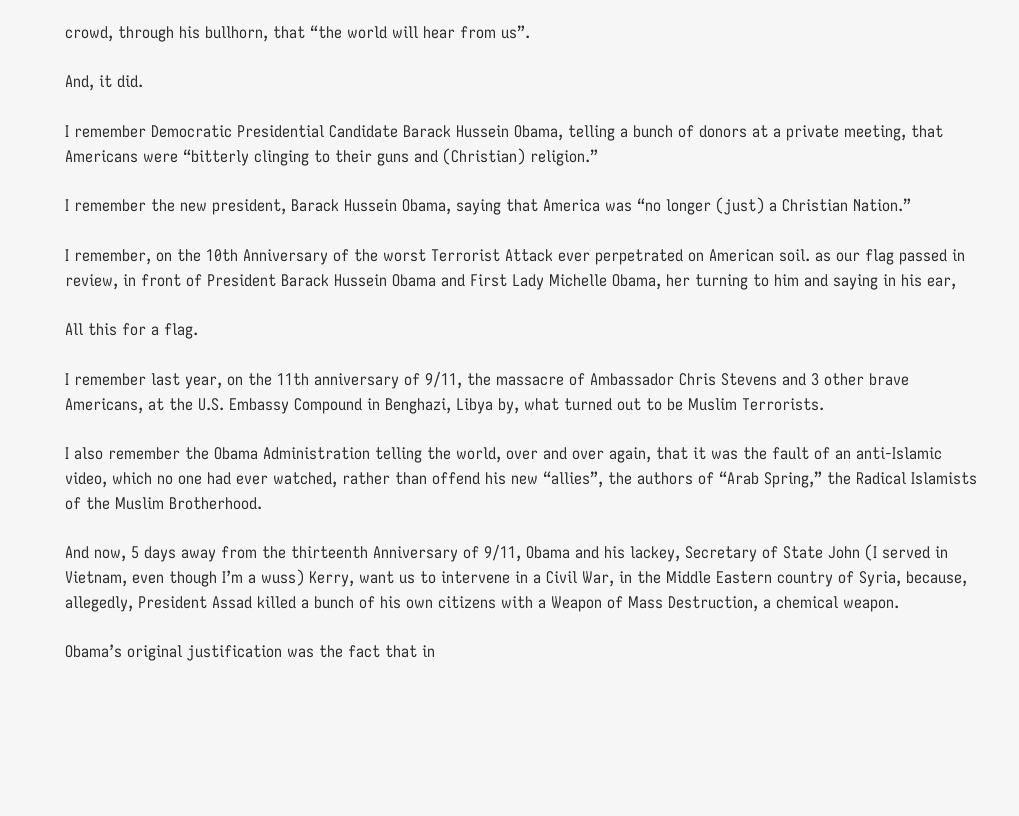crowd, through his bullhorn, that “the world will hear from us”.

And, it did.

I remember Democratic Presidential Candidate Barack Hussein Obama, telling a bunch of donors at a private meeting, that Americans were “bitterly clinging to their guns and (Christian) religion.”

I remember the new president, Barack Hussein Obama, saying that America was “no longer (just) a Christian Nation.”

I remember, on the 10th Anniversary of the worst Terrorist Attack ever perpetrated on American soil. as our flag passed in review, in front of President Barack Hussein Obama and First Lady Michelle Obama, her turning to him and saying in his ear,

All this for a flag.

I remember last year, on the 11th anniversary of 9/11, the massacre of Ambassador Chris Stevens and 3 other brave Americans, at the U.S. Embassy Compound in Benghazi, Libya by, what turned out to be Muslim Terrorists.

I also remember the Obama Administration telling the world, over and over again, that it was the fault of an anti-Islamic video, which no one had ever watched, rather than offend his new “allies”, the authors of “Arab Spring,” the Radical Islamists of the Muslim Brotherhood.

And now, 5 days away from the thirteenth Anniversary of 9/11, Obama and his lackey, Secretary of State John (I served in Vietnam, even though I’m a wuss) Kerry, want us to intervene in a Civil War, in the Middle Eastern country of Syria, because, allegedly, President Assad killed a bunch of his own citizens with a Weapon of Mass Destruction, a chemical weapon.

Obama’s original justification was the fact that in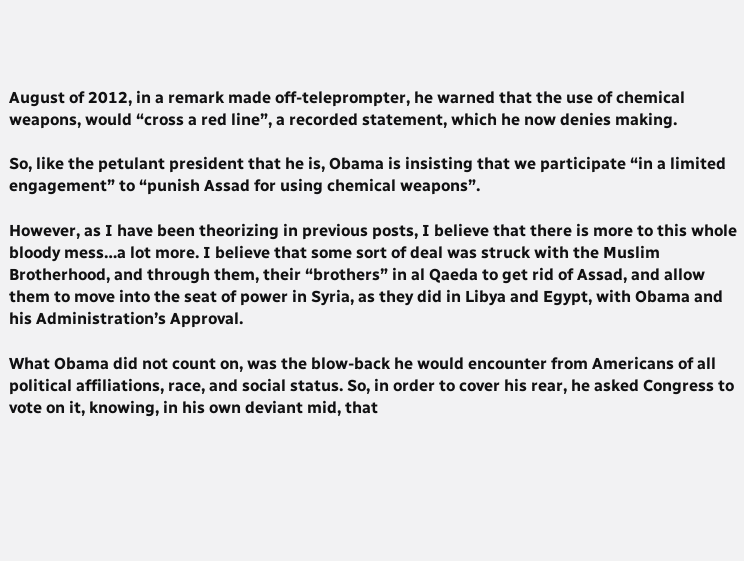August of 2012, in a remark made off-teleprompter, he warned that the use of chemical weapons, would “cross a red line”, a recorded statement, which he now denies making.

So, like the petulant president that he is, Obama is insisting that we participate “in a limited engagement” to “punish Assad for using chemical weapons”.

However, as I have been theorizing in previous posts, I believe that there is more to this whole bloody mess…a lot more. I believe that some sort of deal was struck with the Muslim Brotherhood, and through them, their “brothers” in al Qaeda to get rid of Assad, and allow them to move into the seat of power in Syria, as they did in Libya and Egypt, with Obama and his Administration’s Approval.

What Obama did not count on, was the blow-back he would encounter from Americans of all political affiliations, race, and social status. So, in order to cover his rear, he asked Congress to vote on it, knowing, in his own deviant mid, that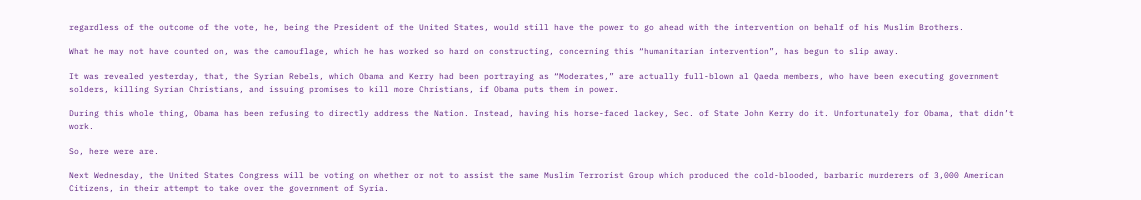regardless of the outcome of the vote, he, being the President of the United States, would still have the power to go ahead with the intervention on behalf of his Muslim Brothers.

What he may not have counted on, was the camouflage, which he has worked so hard on constructing, concerning this “humanitarian intervention”, has begun to slip away.

It was revealed yesterday, that, the Syrian Rebels, which Obama and Kerry had been portraying as “Moderates,” are actually full-blown al Qaeda members, who have been executing government solders, killing Syrian Christians, and issuing promises to kill more Christians, if Obama puts them in power.

During this whole thing, Obama has been refusing to directly address the Nation. Instead, having his horse-faced lackey, Sec. of State John Kerry do it. Unfortunately for Obama, that didn’t work.

So, here were are.

Next Wednesday, the United States Congress will be voting on whether or not to assist the same Muslim Terrorist Group which produced the cold-blooded, barbaric murderers of 3,000 American Citizens, in their attempt to take over the government of Syria.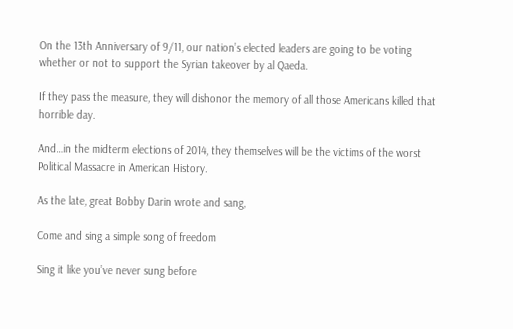On the 13th Anniversary of 9/11, our nation’s elected leaders are going to be voting whether or not to support the Syrian takeover by al Qaeda.

If they pass the measure, they will dishonor the memory of all those Americans killed that horrible day.

And…in the midterm elections of 2014, they themselves will be the victims of the worst Political Massacre in American History.

As the late, great Bobby Darin wrote and sang,

Come and sing a simple song of freedom

Sing it like you’ve never sung before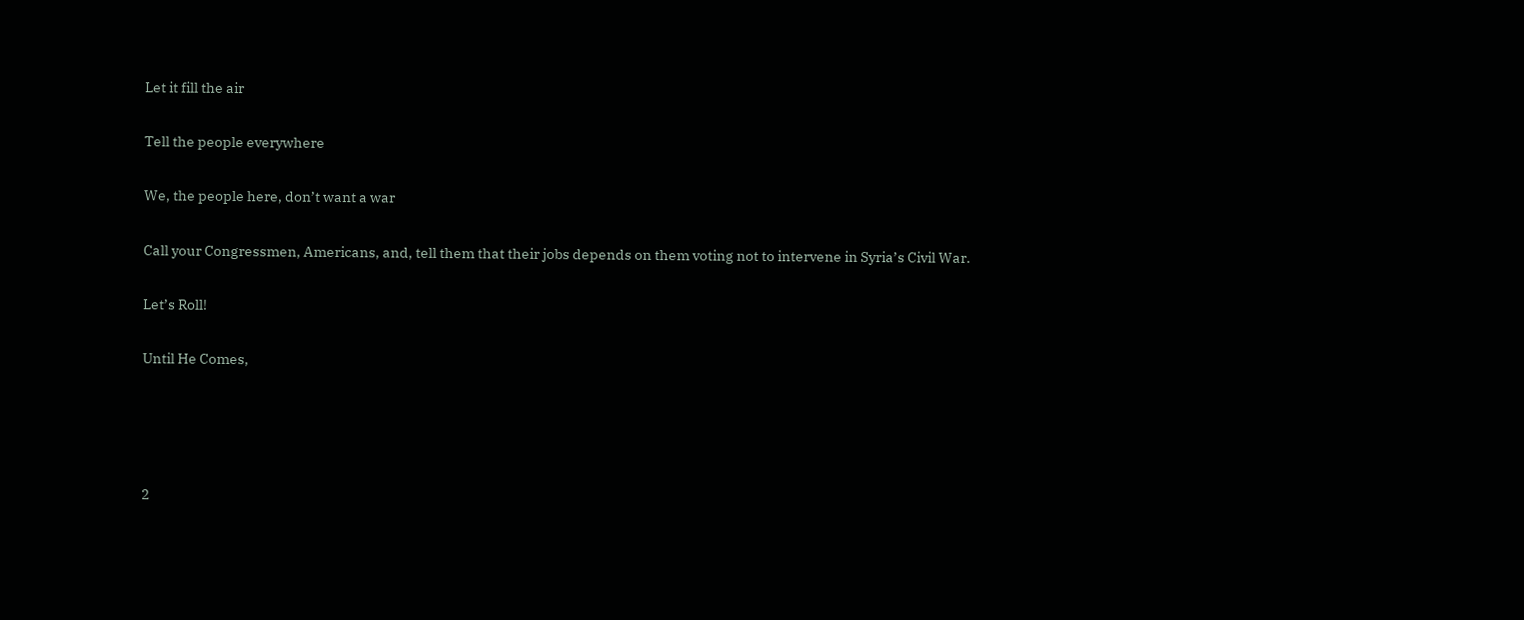Let it fill the air

Tell the people everywhere

We, the people here, don’t want a war

Call your Congressmen, Americans, and, tell them that their jobs depends on them voting not to intervene in Syria’s Civil War.

Let’s Roll!

Until He Comes,




2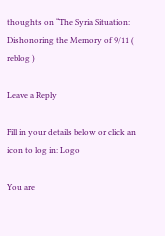thoughts on “The Syria Situation: Dishonoring the Memory of 9/11 ( reblog )

Leave a Reply

Fill in your details below or click an icon to log in: Logo

You are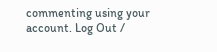commenting using your account. Log Out /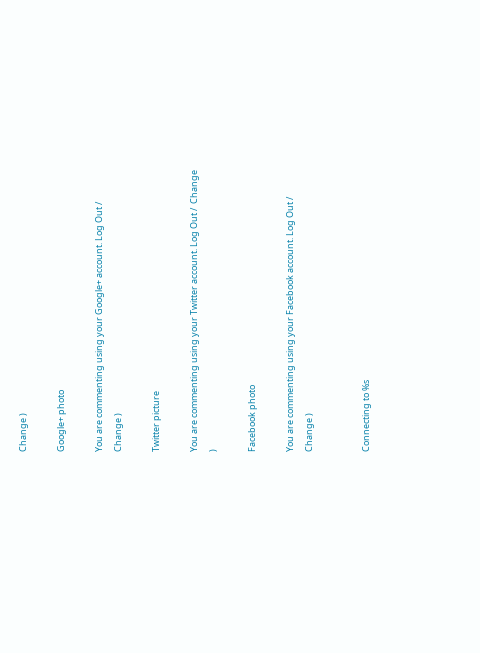Change )

Google+ photo

You are commenting using your Google+ account. Log Out /  Change )

Twitter picture

You are commenting using your Twitter account. Log Out /  Change )

Facebook photo

You are commenting using your Facebook account. Log Out /  Change )


Connecting to %s